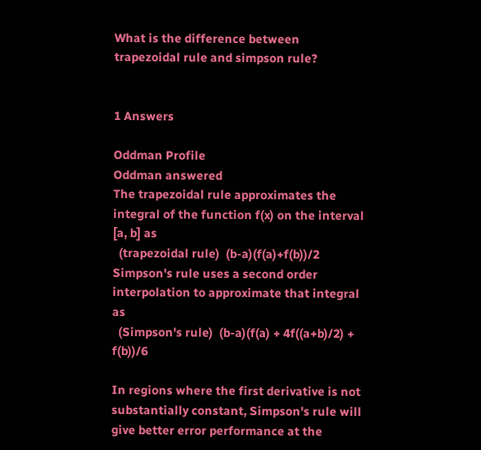What is the difference between trapezoidal rule and simpson rule?


1 Answers

Oddman Profile
Oddman answered
The trapezoidal rule approximates the integral of the function f(x) on the interval [a, b] as
  (trapezoidal rule)  (b-a)(f(a)+f(b))/2
Simpson's rule uses a second order interpolation to approximate that integral as
  (Simpson's rule)  (b-a)(f(a) + 4f((a+b)/2) + f(b))/6

In regions where the first derivative is not substantially constant, Simpson's rule will give better error performance at the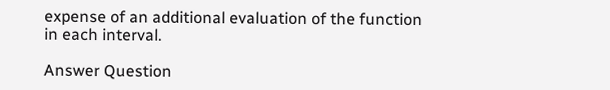expense of an additional evaluation of the function in each interval.

Answer Question